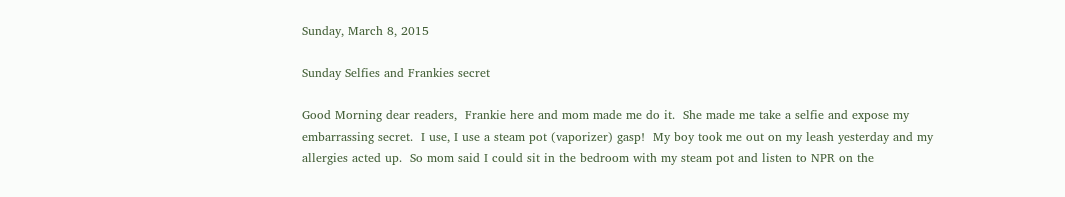Sunday, March 8, 2015

Sunday Selfies and Frankies secret

Good Morning dear readers,  Frankie here and mom made me do it.  She made me take a selfie and expose my embarrassing secret.  I use, I use a steam pot (vaporizer) gasp!  My boy took me out on my leash yesterday and my allergies acted up.  So mom said I could sit in the bedroom with my steam pot and listen to NPR on the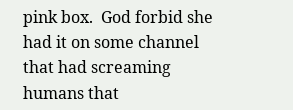pink box.  God forbid she had it on some channel that had screaming humans that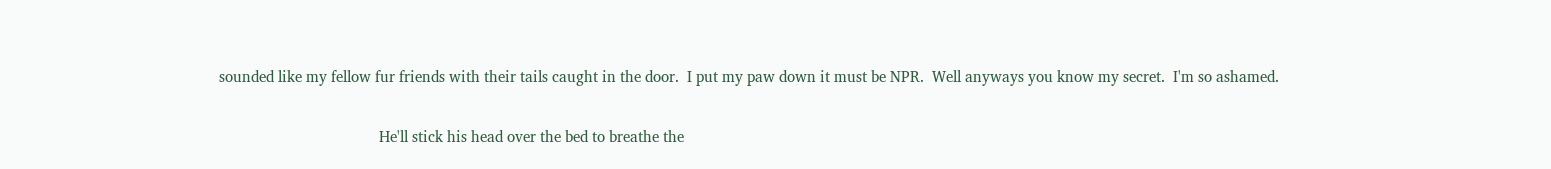sounded like my fellow fur friends with their tails caught in the door.  I put my paw down it must be NPR.  Well anyways you know my secret.  I'm so ashamed.

                                        He'll stick his head over the bed to breathe the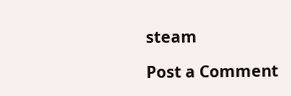steam

Post a Comment